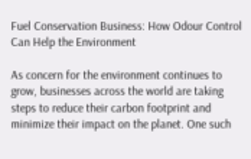Fuel Conservation Business: How Odour Control Can Help the Environment

As concern for the environment continues to grow, businesses across the world are taking steps to reduce their carbon footprint and minimize their impact on the planet. One such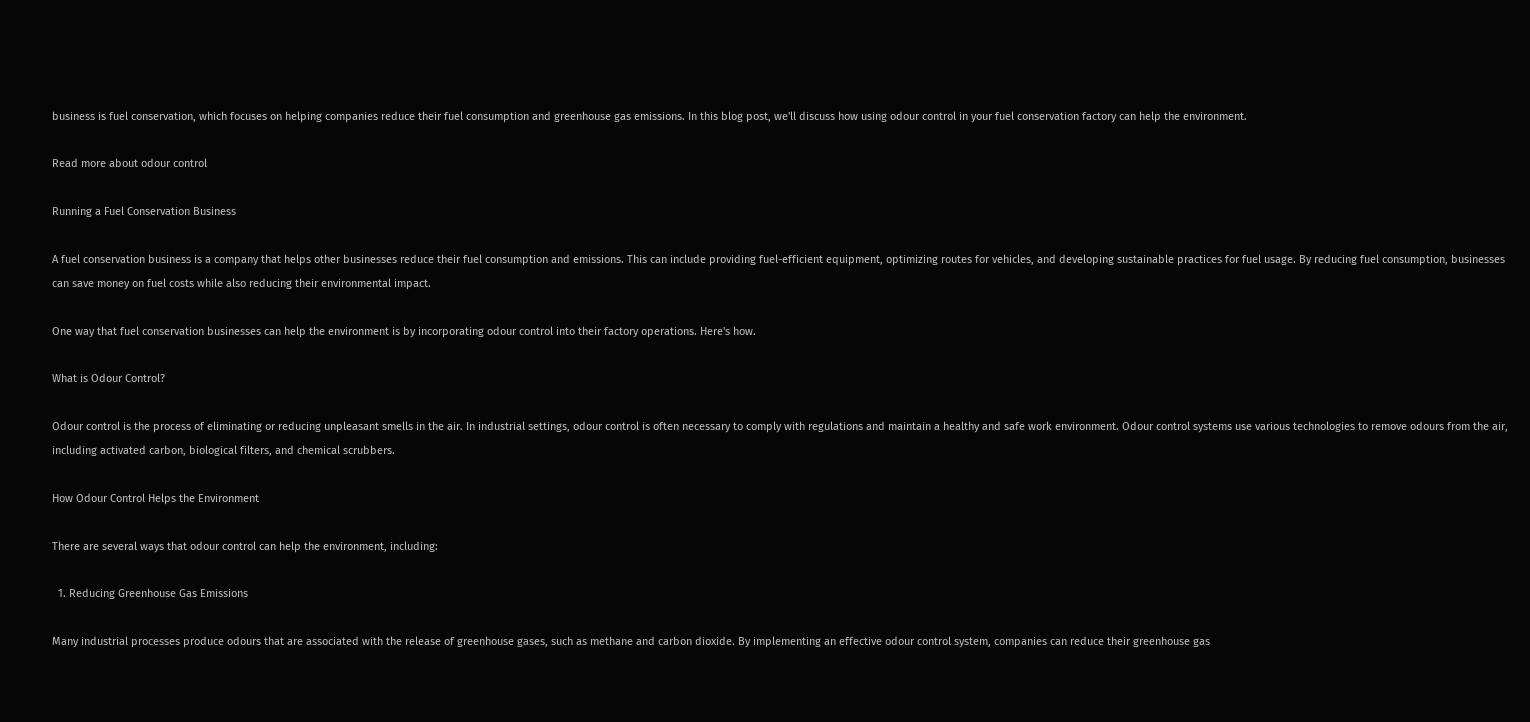business is fuel conservation, which focuses on helping companies reduce their fuel consumption and greenhouse gas emissions. In this blog post, we'll discuss how using odour control in your fuel conservation factory can help the environment.

Read more about odour control

Running a Fuel Conservation Business

A fuel conservation business is a company that helps other businesses reduce their fuel consumption and emissions. This can include providing fuel-efficient equipment, optimizing routes for vehicles, and developing sustainable practices for fuel usage. By reducing fuel consumption, businesses can save money on fuel costs while also reducing their environmental impact.

One way that fuel conservation businesses can help the environment is by incorporating odour control into their factory operations. Here's how.

What is Odour Control?

Odour control is the process of eliminating or reducing unpleasant smells in the air. In industrial settings, odour control is often necessary to comply with regulations and maintain a healthy and safe work environment. Odour control systems use various technologies to remove odours from the air, including activated carbon, biological filters, and chemical scrubbers.

How Odour Control Helps the Environment

There are several ways that odour control can help the environment, including:

  1. Reducing Greenhouse Gas Emissions

Many industrial processes produce odours that are associated with the release of greenhouse gases, such as methane and carbon dioxide. By implementing an effective odour control system, companies can reduce their greenhouse gas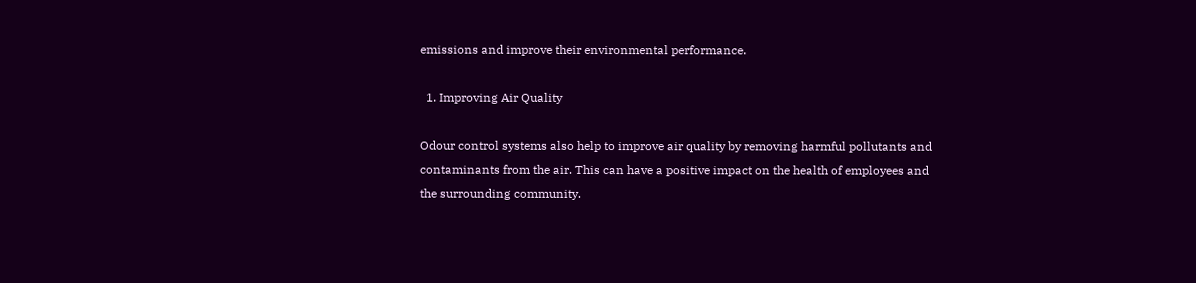emissions and improve their environmental performance.

  1. Improving Air Quality

Odour control systems also help to improve air quality by removing harmful pollutants and contaminants from the air. This can have a positive impact on the health of employees and the surrounding community.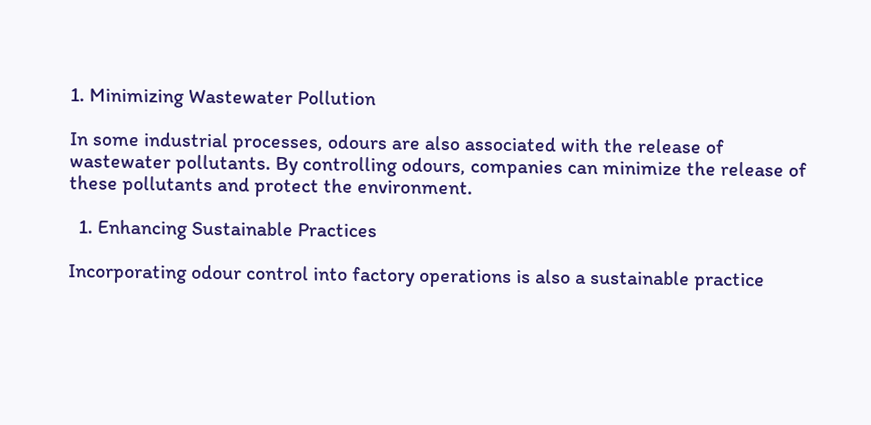1. Minimizing Wastewater Pollution

In some industrial processes, odours are also associated with the release of wastewater pollutants. By controlling odours, companies can minimize the release of these pollutants and protect the environment.

  1. Enhancing Sustainable Practices

Incorporating odour control into factory operations is also a sustainable practice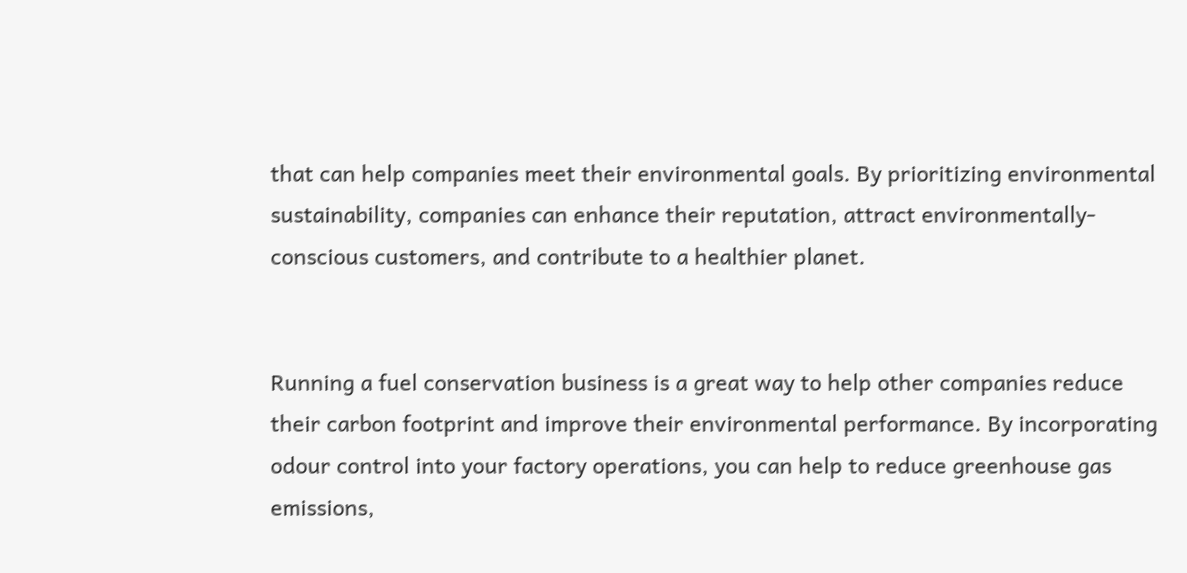that can help companies meet their environmental goals. By prioritizing environmental sustainability, companies can enhance their reputation, attract environmentally-conscious customers, and contribute to a healthier planet.


Running a fuel conservation business is a great way to help other companies reduce their carbon footprint and improve their environmental performance. By incorporating odour control into your factory operations, you can help to reduce greenhouse gas emissions,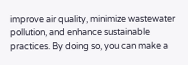improve air quality, minimize wastewater pollution, and enhance sustainable practices. By doing so, you can make a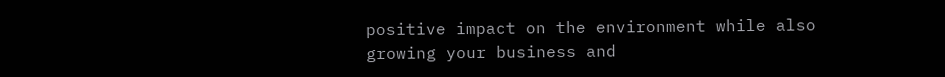positive impact on the environment while also growing your business and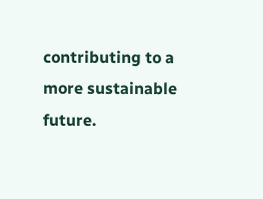contributing to a more sustainable future.